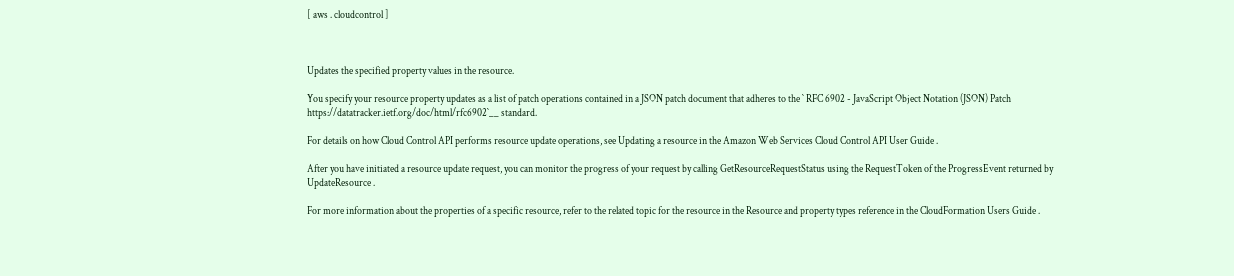[ aws . cloudcontrol ]



Updates the specified property values in the resource.

You specify your resource property updates as a list of patch operations contained in a JSON patch document that adheres to the ` RFC 6902 - JavaScript Object Notation (JSON) Patch https://datatracker.ietf.org/doc/html/rfc6902`__ standard.

For details on how Cloud Control API performs resource update operations, see Updating a resource in the Amazon Web Services Cloud Control API User Guide .

After you have initiated a resource update request, you can monitor the progress of your request by calling GetResourceRequestStatus using the RequestToken of the ProgressEvent returned by UpdateResource .

For more information about the properties of a specific resource, refer to the related topic for the resource in the Resource and property types reference in the CloudFormation Users Guide .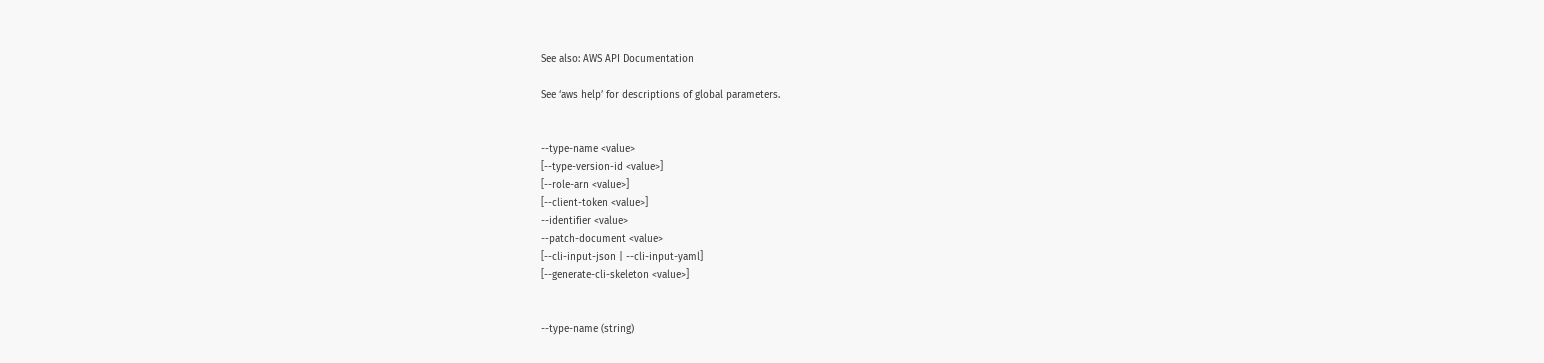See also: AWS API Documentation

See ‘aws help’ for descriptions of global parameters.


--type-name <value>
[--type-version-id <value>]
[--role-arn <value>]
[--client-token <value>]
--identifier <value>
--patch-document <value>
[--cli-input-json | --cli-input-yaml]
[--generate-cli-skeleton <value>]


--type-name (string)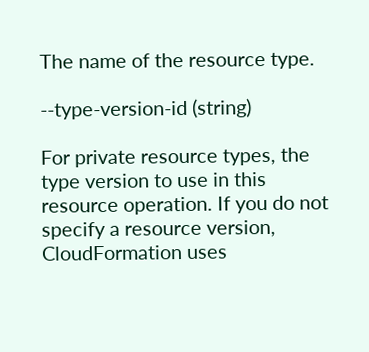The name of the resource type.

--type-version-id (string)

For private resource types, the type version to use in this resource operation. If you do not specify a resource version, CloudFormation uses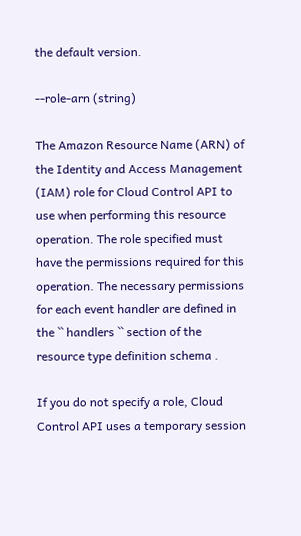the default version.

--role-arn (string)

The Amazon Resource Name (ARN) of the Identity and Access Management (IAM) role for Cloud Control API to use when performing this resource operation. The role specified must have the permissions required for this operation. The necessary permissions for each event handler are defined in the `` handlers `` section of the resource type definition schema .

If you do not specify a role, Cloud Control API uses a temporary session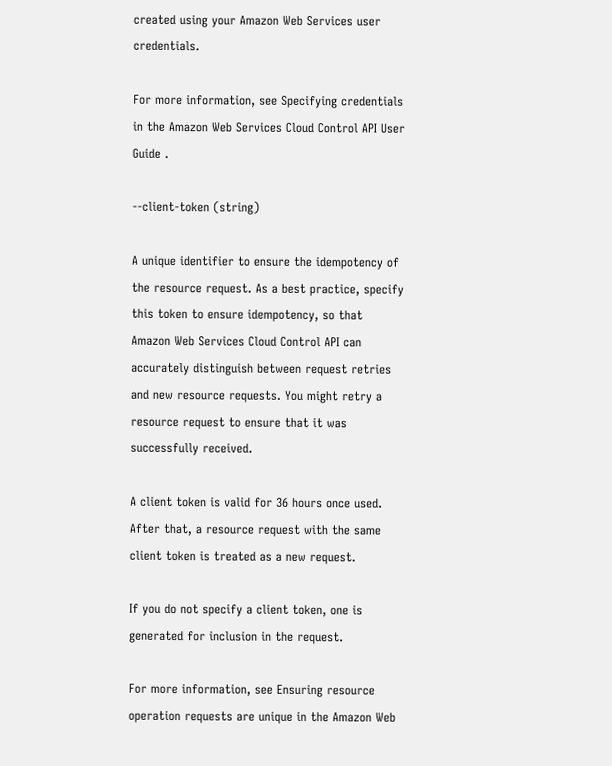created using your Amazon Web Services user credentials.

For more information, see Specifying credentials in the Amazon Web Services Cloud Control API User Guide .

--client-token (string)

A unique identifier to ensure the idempotency of the resource request. As a best practice, specify this token to ensure idempotency, so that Amazon Web Services Cloud Control API can accurately distinguish between request retries and new resource requests. You might retry a resource request to ensure that it was successfully received.

A client token is valid for 36 hours once used. After that, a resource request with the same client token is treated as a new request.

If you do not specify a client token, one is generated for inclusion in the request.

For more information, see Ensuring resource operation requests are unique in the Amazon Web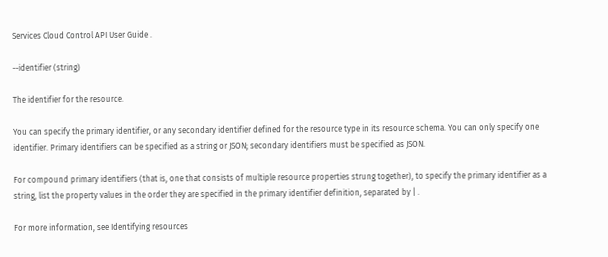Services Cloud Control API User Guide .

--identifier (string)

The identifier for the resource.

You can specify the primary identifier, or any secondary identifier defined for the resource type in its resource schema. You can only specify one identifier. Primary identifiers can be specified as a string or JSON; secondary identifiers must be specified as JSON.

For compound primary identifiers (that is, one that consists of multiple resource properties strung together), to specify the primary identifier as a string, list the property values in the order they are specified in the primary identifier definition, separated by | .

For more information, see Identifying resources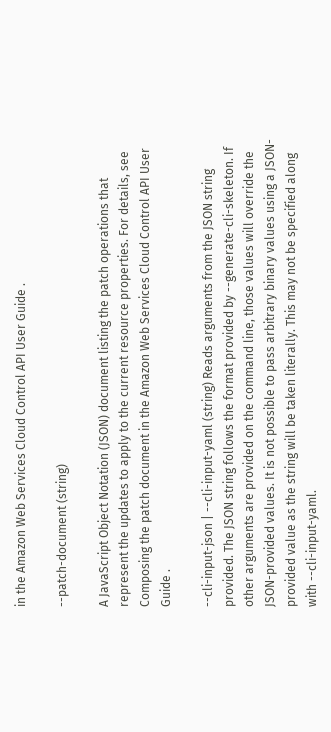in the Amazon Web Services Cloud Control API User Guide .

--patch-document (string)

A JavaScript Object Notation (JSON) document listing the patch operations that represent the updates to apply to the current resource properties. For details, see Composing the patch document in the Amazon Web Services Cloud Control API User Guide .

--cli-input-json | --cli-input-yaml (string) Reads arguments from the JSON string provided. The JSON string follows the format provided by --generate-cli-skeleton. If other arguments are provided on the command line, those values will override the JSON-provided values. It is not possible to pass arbitrary binary values using a JSON-provided value as the string will be taken literally. This may not be specified along with --cli-input-yaml.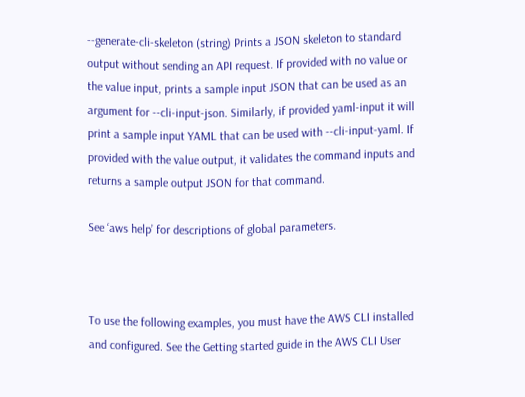--generate-cli-skeleton (string) Prints a JSON skeleton to standard output without sending an API request. If provided with no value or the value input, prints a sample input JSON that can be used as an argument for --cli-input-json. Similarly, if provided yaml-input it will print a sample input YAML that can be used with --cli-input-yaml. If provided with the value output, it validates the command inputs and returns a sample output JSON for that command.

See ‘aws help’ for descriptions of global parameters.



To use the following examples, you must have the AWS CLI installed and configured. See the Getting started guide in the AWS CLI User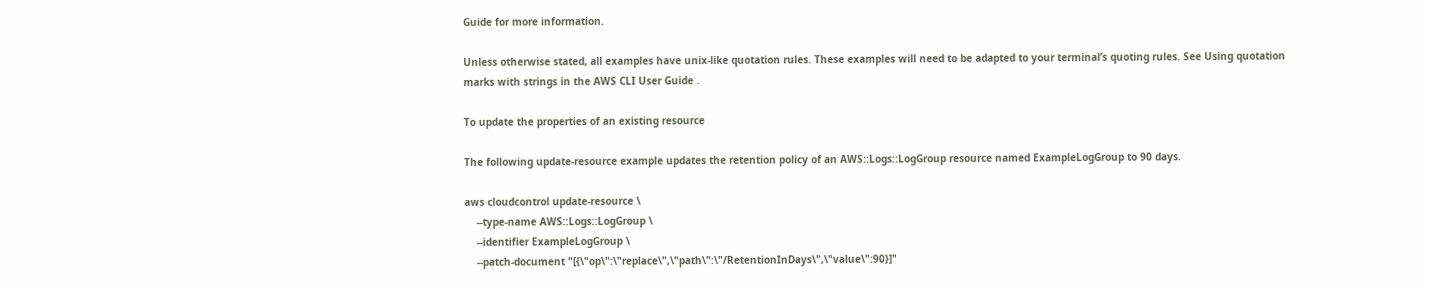Guide for more information.

Unless otherwise stated, all examples have unix-like quotation rules. These examples will need to be adapted to your terminal’s quoting rules. See Using quotation marks with strings in the AWS CLI User Guide .

To update the properties of an existing resource

The following update-resource example updates the retention policy of an AWS::Logs::LogGroup resource named ExampleLogGroup to 90 days.

aws cloudcontrol update-resource \
    --type-name AWS::Logs::LogGroup \
    --identifier ExampleLogGroup \
    --patch-document "[{\"op\":\"replace\",\"path\":\"/RetentionInDays\",\"value\":90}]"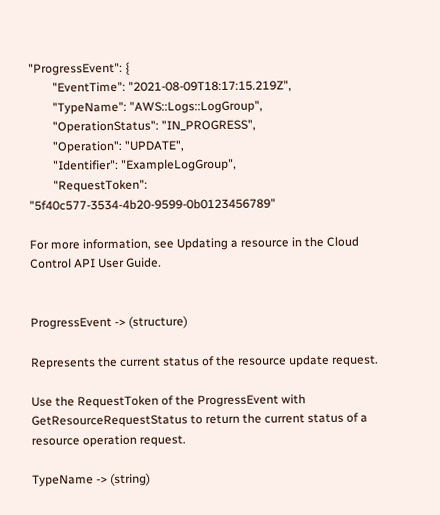"ProgressEvent": {
        "EventTime": "2021-08-09T18:17:15.219Z",
        "TypeName": "AWS::Logs::LogGroup",
        "OperationStatus": "IN_PROGRESS",
        "Operation": "UPDATE",
        "Identifier": "ExampleLogGroup",
        "RequestToken": "5f40c577-3534-4b20-9599-0b0123456789"

For more information, see Updating a resource in the Cloud Control API User Guide.


ProgressEvent -> (structure)

Represents the current status of the resource update request.

Use the RequestToken of the ProgressEvent with GetResourceRequestStatus to return the current status of a resource operation request.

TypeName -> (string)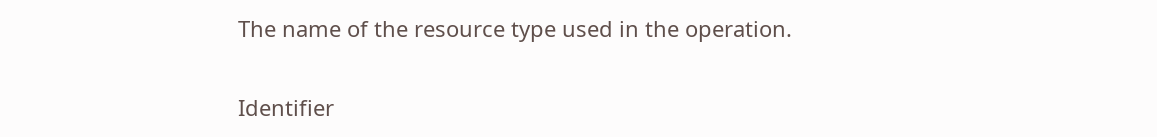The name of the resource type used in the operation.

Identifier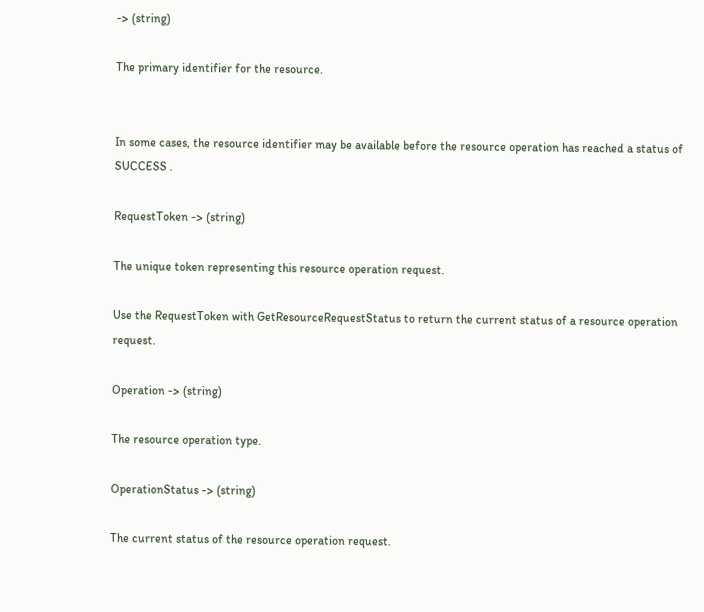-> (string)

The primary identifier for the resource.


In some cases, the resource identifier may be available before the resource operation has reached a status of SUCCESS .

RequestToken -> (string)

The unique token representing this resource operation request.

Use the RequestToken with GetResourceRequestStatus to return the current status of a resource operation request.

Operation -> (string)

The resource operation type.

OperationStatus -> (string)

The current status of the resource operation request.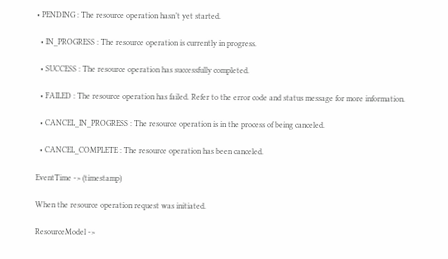• PENDING : The resource operation hasn’t yet started.

  • IN_PROGRESS : The resource operation is currently in progress.

  • SUCCESS : The resource operation has successfully completed.

  • FAILED : The resource operation has failed. Refer to the error code and status message for more information.

  • CANCEL_IN_PROGRESS : The resource operation is in the process of being canceled.

  • CANCEL_COMPLETE : The resource operation has been canceled.

EventTime -> (timestamp)

When the resource operation request was initiated.

ResourceModel ->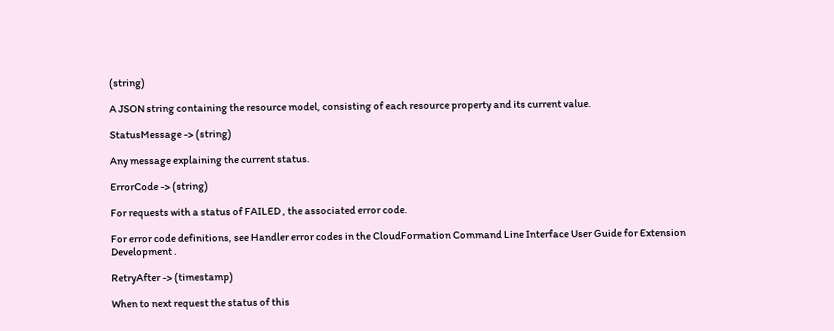(string)

A JSON string containing the resource model, consisting of each resource property and its current value.

StatusMessage -> (string)

Any message explaining the current status.

ErrorCode -> (string)

For requests with a status of FAILED , the associated error code.

For error code definitions, see Handler error codes in the CloudFormation Command Line Interface User Guide for Extension Development .

RetryAfter -> (timestamp)

When to next request the status of this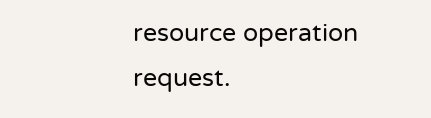resource operation request.